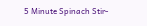5 Minute Spinach Stir-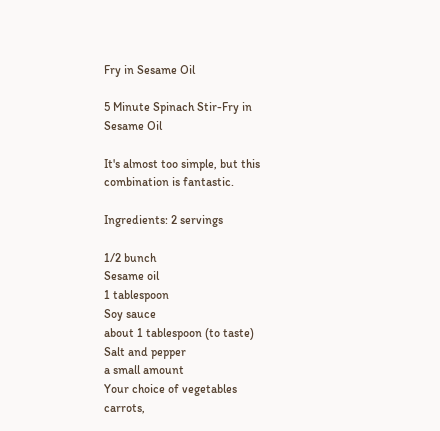Fry in Sesame Oil

5 Minute Spinach Stir-Fry in Sesame Oil

It's almost too simple, but this combination is fantastic.

Ingredients: 2 servings

1/2 bunch
Sesame oil
1 tablespoon
Soy sauce
about 1 tablespoon (to taste)
Salt and pepper
a small amount
Your choice of vegetables
carrots,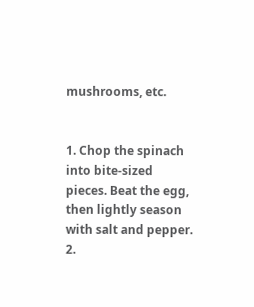mushrooms, etc.


1. Chop the spinach into bite-sized pieces. Beat the egg, then lightly season with salt and pepper.
2.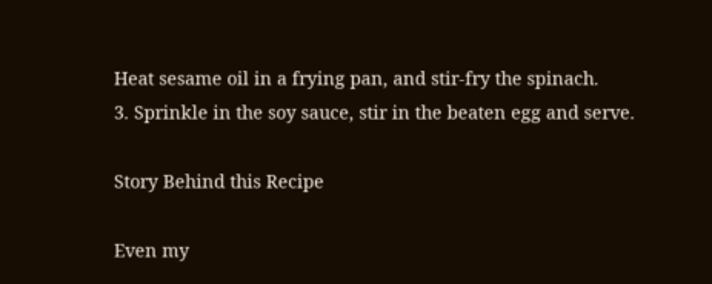Heat sesame oil in a frying pan, and stir-fry the spinach.
3. Sprinkle in the soy sauce, stir in the beaten egg and serve.

Story Behind this Recipe

Even my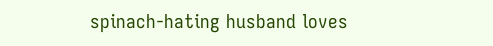spinach-hating husband loves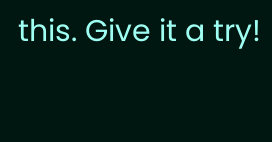this. Give it a try!